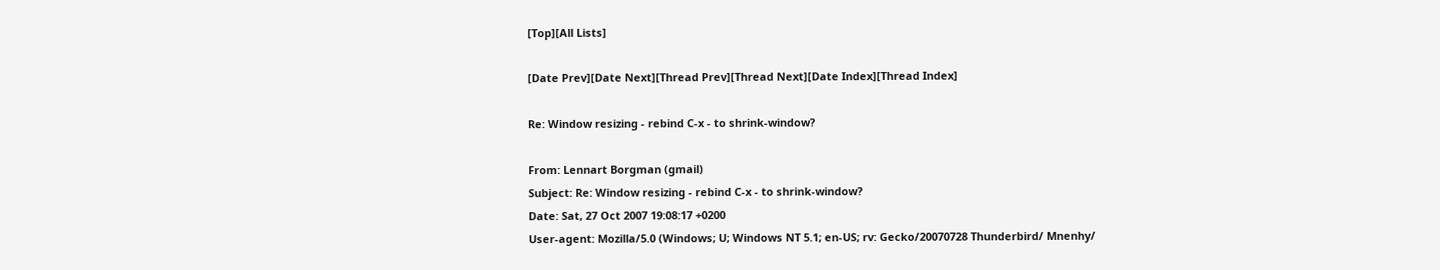[Top][All Lists]

[Date Prev][Date Next][Thread Prev][Thread Next][Date Index][Thread Index]

Re: Window resizing - rebind C-x - to shrink-window?

From: Lennart Borgman (gmail)
Subject: Re: Window resizing - rebind C-x - to shrink-window?
Date: Sat, 27 Oct 2007 19:08:17 +0200
User-agent: Mozilla/5.0 (Windows; U; Windows NT 5.1; en-US; rv: Gecko/20070728 Thunderbird/ Mnenhy/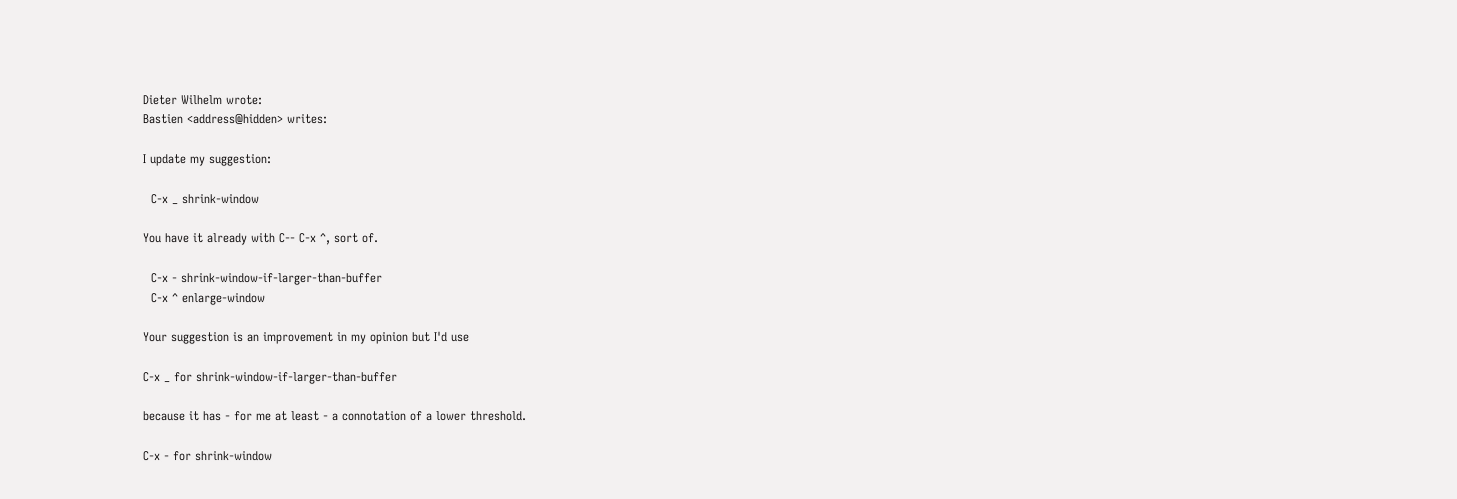Dieter Wilhelm wrote:
Bastien <address@hidden> writes:

I update my suggestion:

  C-x _ shrink-window

You have it already with C-- C-x ^, sort of.

  C-x - shrink-window-if-larger-than-buffer
  C-x ^ enlarge-window

Your suggestion is an improvement in my opinion but I'd use

C-x _ for shrink-window-if-larger-than-buffer

because it has - for me at least - a connotation of a lower threshold.

C-x - for shrink-window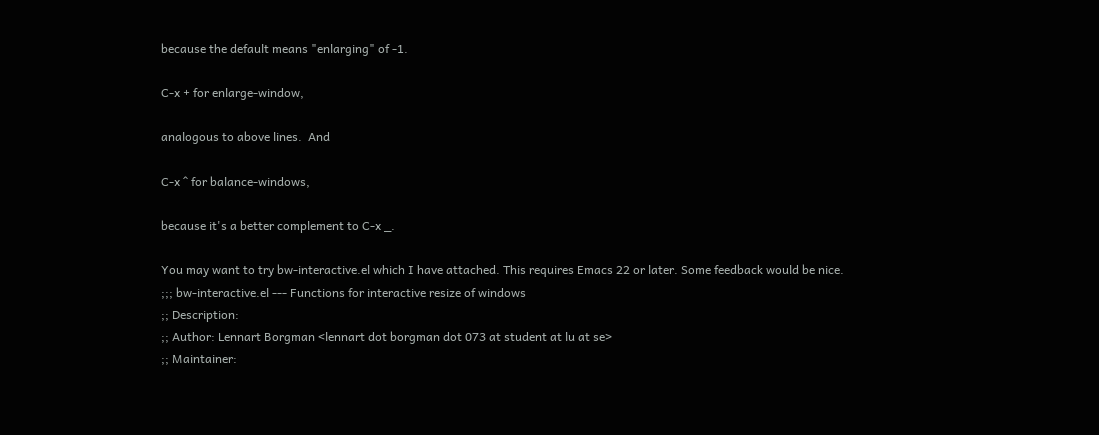because the default means "enlarging" of -1.

C-x + for enlarge-window,

analogous to above lines.  And

C-x ^ for balance-windows,

because it's a better complement to C-x _.

You may want to try bw-interactive.el which I have attached. This requires Emacs 22 or later. Some feedback would be nice.
;;; bw-interactive.el --- Functions for interactive resize of windows
;; Description:
;; Author: Lennart Borgman <lennart dot borgman dot 073 at student at lu at se>
;; Maintainer: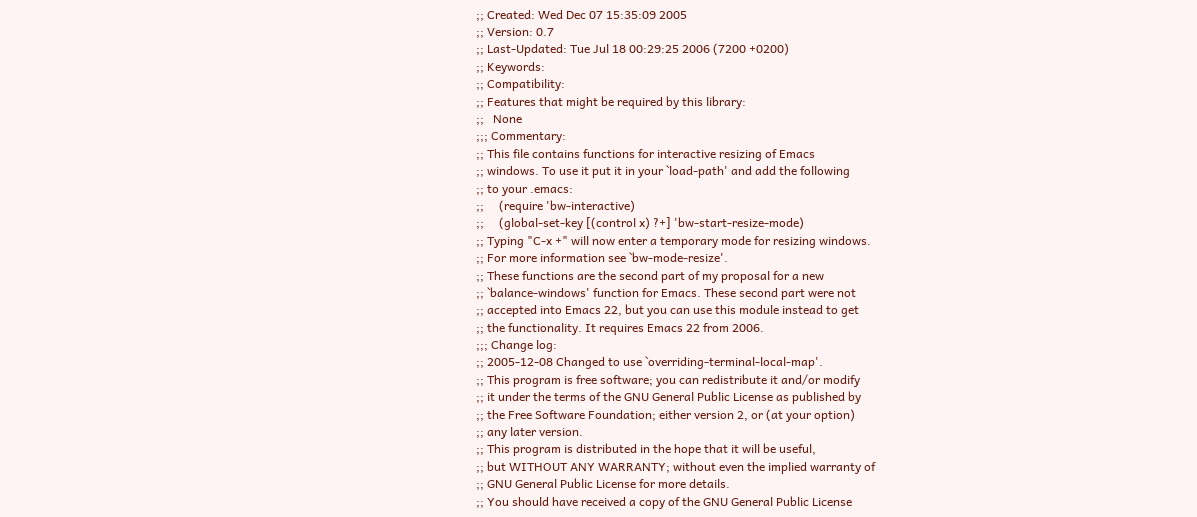;; Created: Wed Dec 07 15:35:09 2005
;; Version: 0.7
;; Last-Updated: Tue Jul 18 00:29:25 2006 (7200 +0200)
;; Keywords:
;; Compatibility:
;; Features that might be required by this library:
;;   None
;;; Commentary:
;; This file contains functions for interactive resizing of Emacs
;; windows. To use it put it in your `load-path' and add the following
;; to your .emacs:
;;     (require 'bw-interactive)
;;     (global-set-key [(control x) ?+] 'bw-start-resize-mode)
;; Typing "C-x +" will now enter a temporary mode for resizing windows.
;; For more information see `bw-mode-resize'.
;; These functions are the second part of my proposal for a new
;; `balance-windows' function for Emacs. These second part were not
;; accepted into Emacs 22, but you can use this module instead to get
;; the functionality. It requires Emacs 22 from 2006.
;;; Change log:
;; 2005-12-08 Changed to use `overriding-terminal-local-map'.
;; This program is free software; you can redistribute it and/or modify
;; it under the terms of the GNU General Public License as published by
;; the Free Software Foundation; either version 2, or (at your option)
;; any later version.
;; This program is distributed in the hope that it will be useful,
;; but WITHOUT ANY WARRANTY; without even the implied warranty of
;; GNU General Public License for more details.
;; You should have received a copy of the GNU General Public License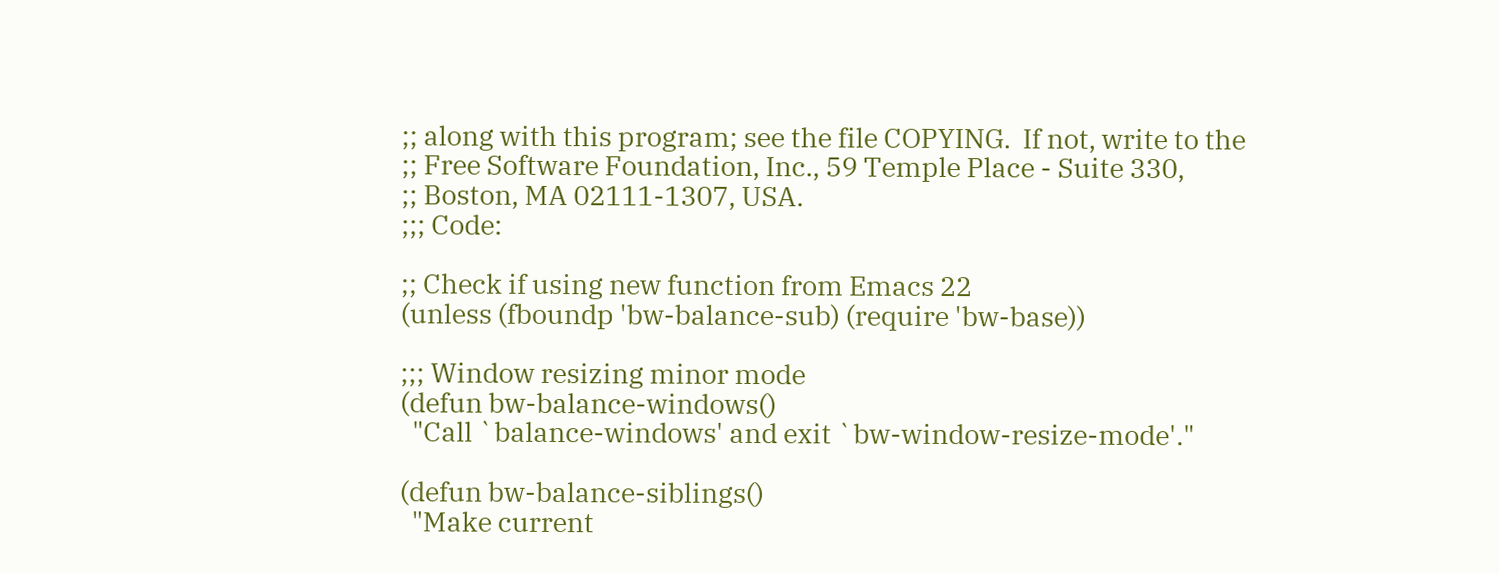;; along with this program; see the file COPYING.  If not, write to the
;; Free Software Foundation, Inc., 59 Temple Place - Suite 330,
;; Boston, MA 02111-1307, USA.
;;; Code:

;; Check if using new function from Emacs 22
(unless (fboundp 'bw-balance-sub) (require 'bw-base))

;;; Window resizing minor mode
(defun bw-balance-windows()
  "Call `balance-windows' and exit `bw-window-resize-mode'."

(defun bw-balance-siblings()
  "Make current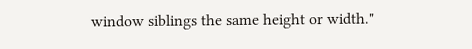window siblings the same height or width."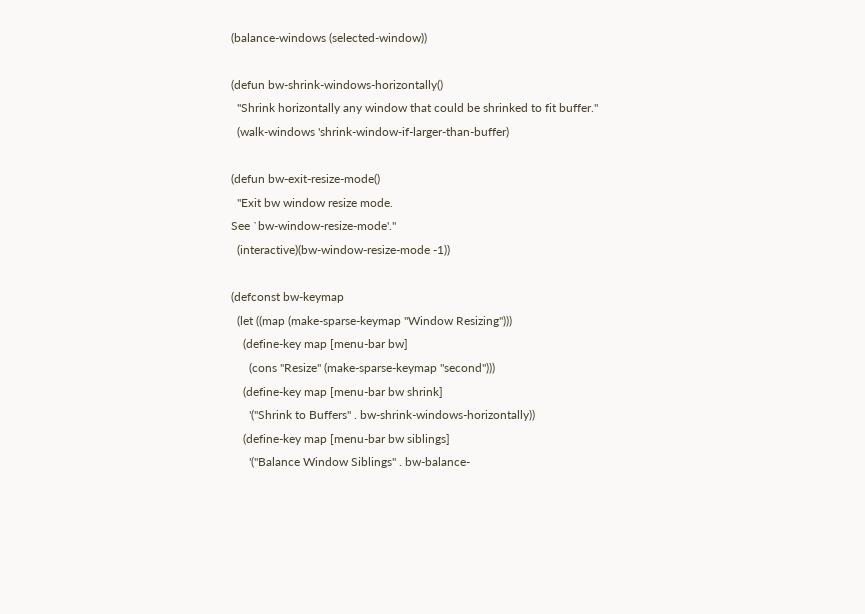(balance-windows (selected-window))

(defun bw-shrink-windows-horizontally()
  "Shrink horizontally any window that could be shrinked to fit buffer."
  (walk-windows 'shrink-window-if-larger-than-buffer)

(defun bw-exit-resize-mode()
  "Exit bw window resize mode.
See `bw-window-resize-mode'."
  (interactive)(bw-window-resize-mode -1))

(defconst bw-keymap
  (let ((map (make-sparse-keymap "Window Resizing")))
    (define-key map [menu-bar bw]
      (cons "Resize" (make-sparse-keymap "second")))
    (define-key map [menu-bar bw shrink]
      '("Shrink to Buffers" . bw-shrink-windows-horizontally))
    (define-key map [menu-bar bw siblings]
      '("Balance Window Siblings" . bw-balance-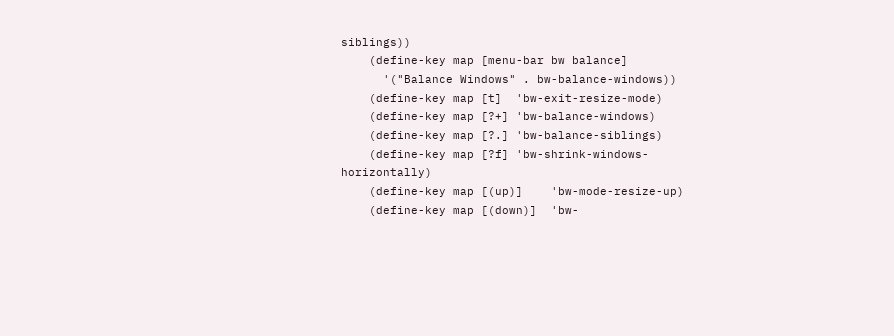siblings))
    (define-key map [menu-bar bw balance]
      '("Balance Windows" . bw-balance-windows))
    (define-key map [t]  'bw-exit-resize-mode)
    (define-key map [?+] 'bw-balance-windows)
    (define-key map [?.] 'bw-balance-siblings)
    (define-key map [?f] 'bw-shrink-windows-horizontally)
    (define-key map [(up)]    'bw-mode-resize-up)
    (define-key map [(down)]  'bw-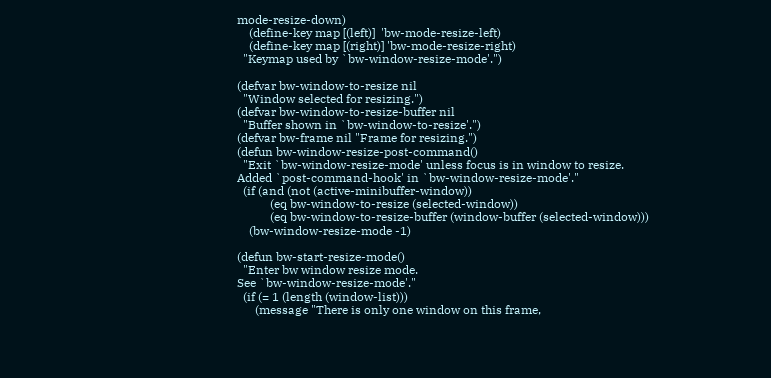mode-resize-down)
    (define-key map [(left)]  'bw-mode-resize-left)
    (define-key map [(right)] 'bw-mode-resize-right)
  "Keymap used by `bw-window-resize-mode'.")

(defvar bw-window-to-resize nil
  "Window selected for resizing.")
(defvar bw-window-to-resize-buffer nil
  "Buffer shown in `bw-window-to-resize'.")
(defvar bw-frame nil "Frame for resizing.")
(defun bw-window-resize-post-command()
  "Exit `bw-window-resize-mode' unless focus is in window to resize.
Added `post-command-hook' in `bw-window-resize-mode'."
  (if (and (not (active-minibuffer-window))
           (eq bw-window-to-resize (selected-window))
           (eq bw-window-to-resize-buffer (window-buffer (selected-window)))
    (bw-window-resize-mode -1)

(defun bw-start-resize-mode()
  "Enter bw window resize mode.
See `bw-window-resize-mode'."
  (if (= 1 (length (window-list)))
      (message "There is only one window on this frame,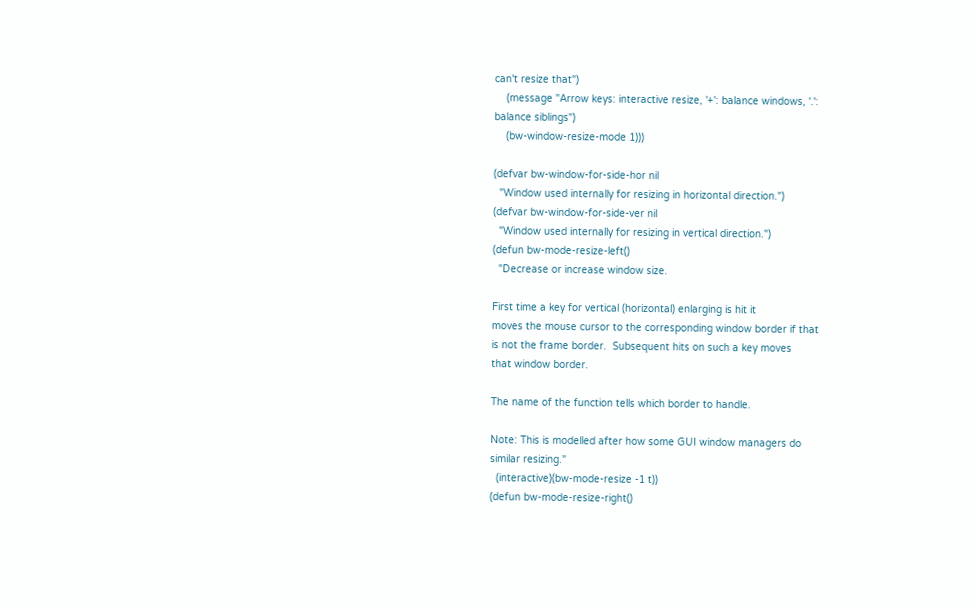can't resize that")
    (message "Arrow keys: interactive resize, '+': balance windows, '.':
balance siblings")
    (bw-window-resize-mode 1)))

(defvar bw-window-for-side-hor nil
  "Window used internally for resizing in horizontal direction.")
(defvar bw-window-for-side-ver nil
  "Window used internally for resizing in vertical direction.")
(defun bw-mode-resize-left()
  "Decrease or increase window size.

First time a key for vertical (horizontal) enlarging is hit it
moves the mouse cursor to the corresponding window border if that
is not the frame border.  Subsequent hits on such a key moves
that window border.

The name of the function tells which border to handle.

Note: This is modelled after how some GUI window managers do
similar resizing."
  (interactive)(bw-mode-resize -1 t))
(defun bw-mode-resize-right()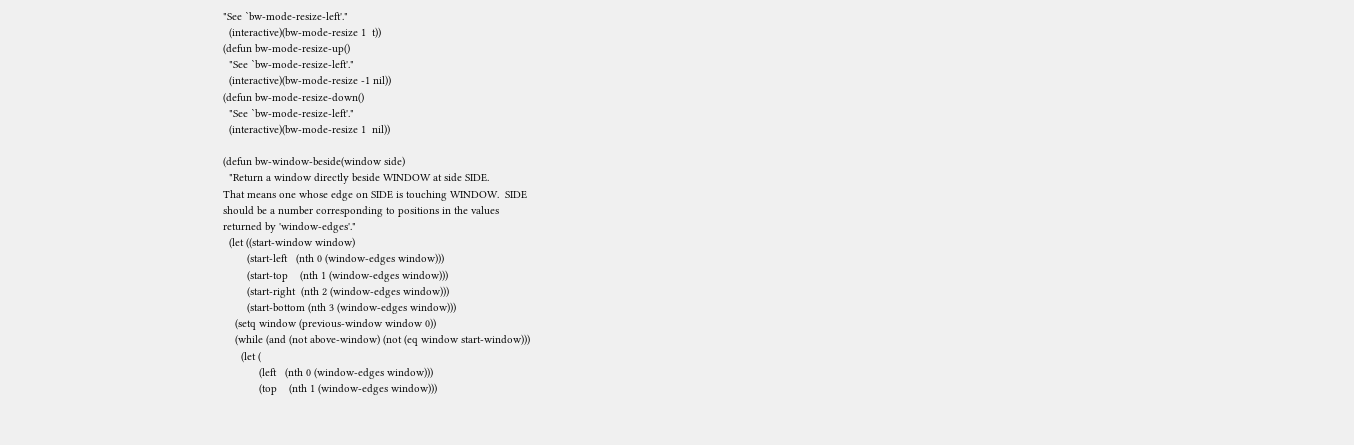"See `bw-mode-resize-left'."
  (interactive)(bw-mode-resize 1  t))
(defun bw-mode-resize-up()
  "See `bw-mode-resize-left'."
  (interactive)(bw-mode-resize -1 nil))
(defun bw-mode-resize-down()
  "See `bw-mode-resize-left'."
  (interactive)(bw-mode-resize 1  nil))

(defun bw-window-beside(window side)
  "Return a window directly beside WINDOW at side SIDE.
That means one whose edge on SIDE is touching WINDOW.  SIDE
should be a number corresponding to positions in the values
returned by 'window-edges'."
  (let ((start-window window)
        (start-left   (nth 0 (window-edges window)))
        (start-top    (nth 1 (window-edges window)))
        (start-right  (nth 2 (window-edges window)))
        (start-bottom (nth 3 (window-edges window)))
    (setq window (previous-window window 0))
    (while (and (not above-window) (not (eq window start-window)))
      (let (
            (left   (nth 0 (window-edges window)))
            (top    (nth 1 (window-edges window)))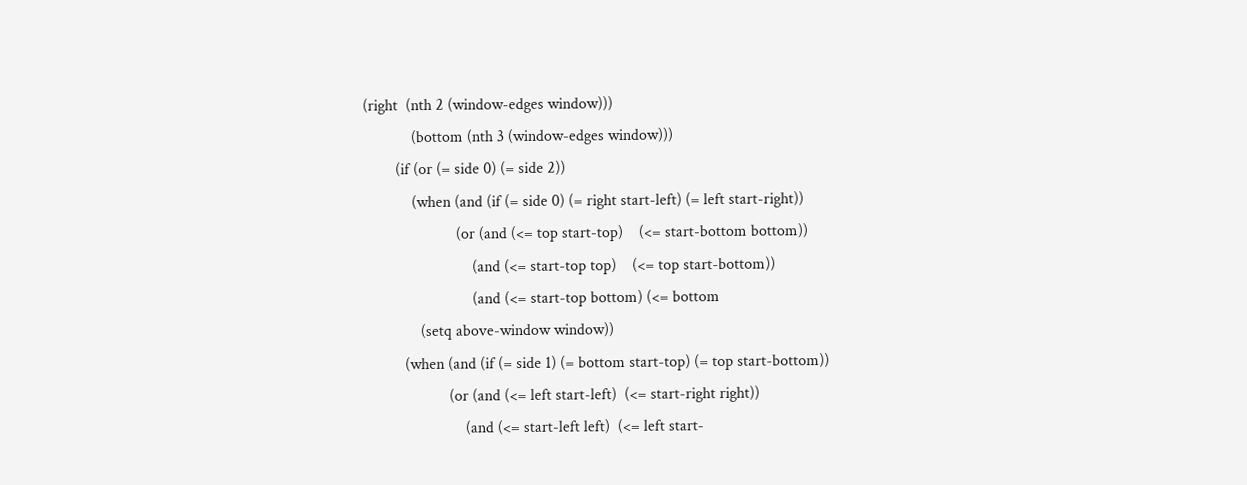(right  (nth 2 (window-edges window)))
            (bottom (nth 3 (window-edges window)))
        (if (or (= side 0) (= side 2))
            (when (and (if (= side 0) (= right start-left) (= left start-right))
                       (or (and (<= top start-top)    (<= start-bottom bottom))
                           (and (<= start-top top)    (<= top start-bottom))
                           (and (<= start-top bottom) (<= bottom
              (setq above-window window))
          (when (and (if (= side 1) (= bottom start-top) (= top start-bottom))
                     (or (and (<= left start-left)  (<= start-right right))
                         (and (<= start-left left)  (<= left start-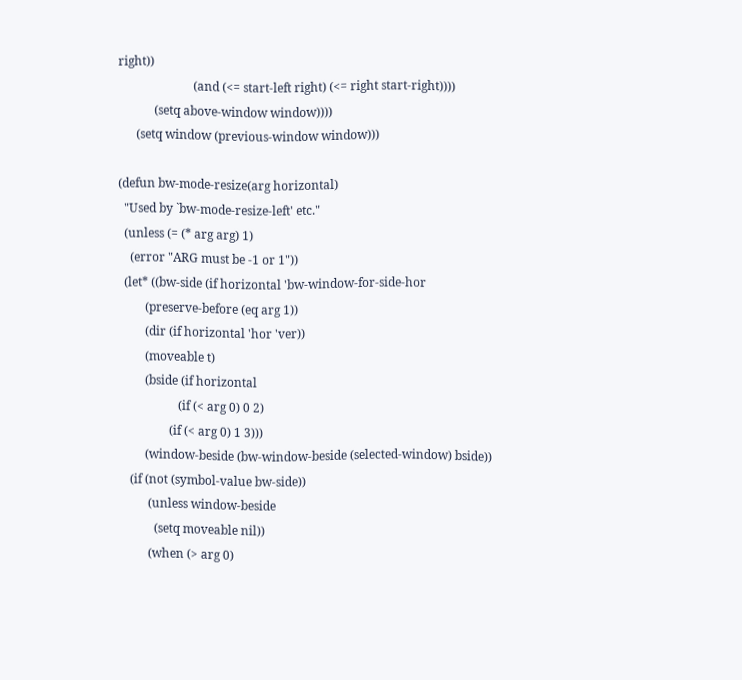right))
                         (and (<= start-left right) (<= right start-right))))
            (setq above-window window))))
      (setq window (previous-window window)))

(defun bw-mode-resize(arg horizontal)
  "Used by `bw-mode-resize-left' etc."
  (unless (= (* arg arg) 1)
    (error "ARG must be -1 or 1"))
  (let* ((bw-side (if horizontal 'bw-window-for-side-hor
         (preserve-before (eq arg 1))
         (dir (if horizontal 'hor 'ver))
         (moveable t)
         (bside (if horizontal
                    (if (< arg 0) 0 2)
                 (if (< arg 0) 1 3)))
         (window-beside (bw-window-beside (selected-window) bside))
    (if (not (symbol-value bw-side))
          (unless window-beside
            (setq moveable nil))
          (when (> arg 0)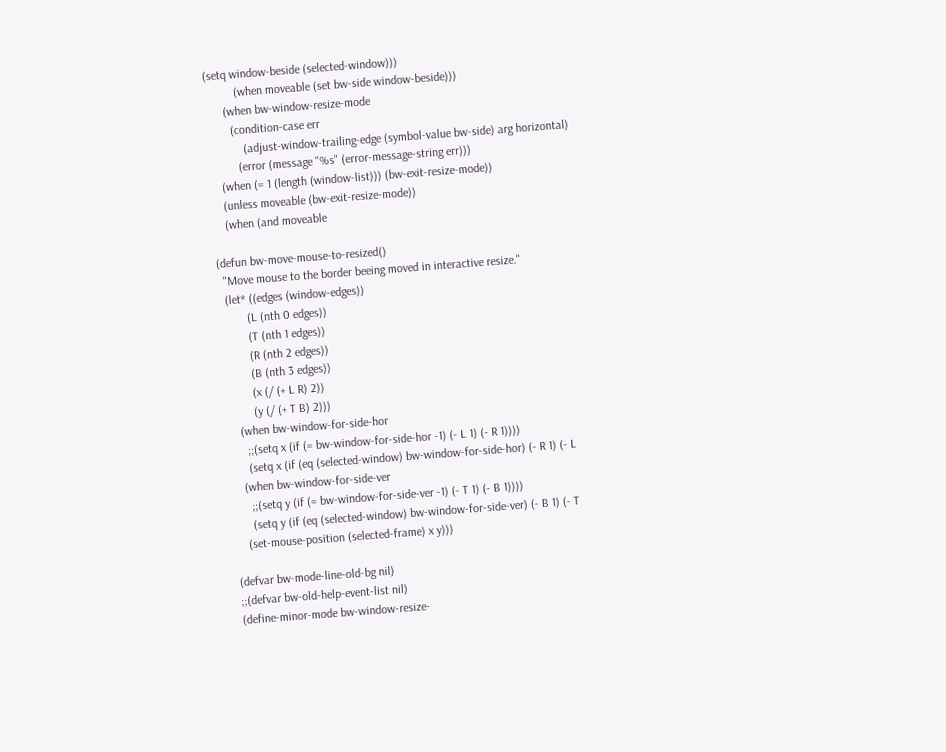(setq window-beside (selected-window)))
          (when moveable (set bw-side window-beside)))
      (when bw-window-resize-mode
        (condition-case err
            (adjust-window-trailing-edge (symbol-value bw-side) arg horizontal)
          (error (message "%s" (error-message-string err)))
    (when (= 1 (length (window-list))) (bw-exit-resize-mode))
    (unless moveable (bw-exit-resize-mode))
    (when (and moveable

(defun bw-move-mouse-to-resized()
  "Move mouse to the border beeing moved in interactive resize."
  (let* ((edges (window-edges))
         (L (nth 0 edges))
         (T (nth 1 edges))
         (R (nth 2 edges))
         (B (nth 3 edges))
         (x (/ (+ L R) 2))
         (y (/ (+ T B) 2)))
    (when bw-window-for-side-hor
      ;;(setq x (if (= bw-window-for-side-hor -1) (- L 1) (- R 1))))
      (setq x (if (eq (selected-window) bw-window-for-side-hor) (- R 1) (- L
    (when bw-window-for-side-ver
      ;;(setq y (if (= bw-window-for-side-ver -1) (- T 1) (- B 1))))
      (setq y (if (eq (selected-window) bw-window-for-side-ver) (- B 1) (- T
    (set-mouse-position (selected-frame) x y)))

(defvar bw-mode-line-old-bg nil)
;;(defvar bw-old-help-event-list nil)
(define-minor-mode bw-window-resize-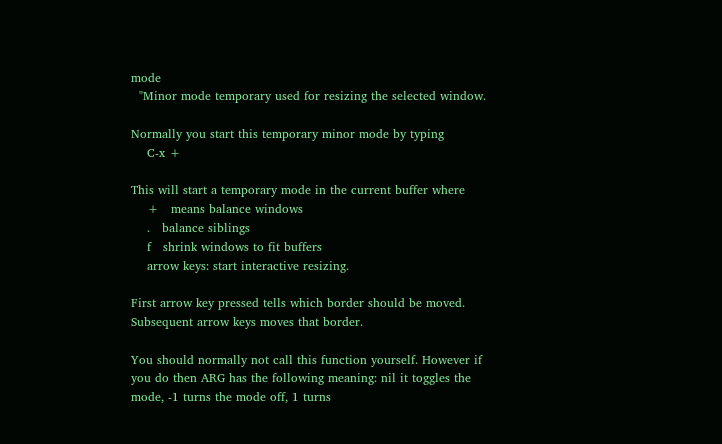mode
  "Minor mode temporary used for resizing the selected window.

Normally you start this temporary minor mode by typing
    C-x +

This will start a temporary mode in the current buffer where
    +   means balance windows
    .   balance siblings
    f   shrink windows to fit buffers
    arrow keys: start interactive resizing.

First arrow key pressed tells which border should be moved.
Subsequent arrow keys moves that border.

You should normally not call this function yourself. However if
you do then ARG has the following meaning: nil it toggles the
mode, -1 turns the mode off, 1 turns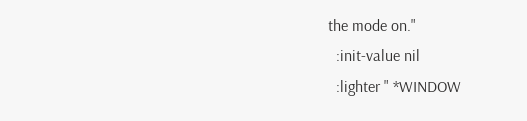the mode on."
  :init-value nil
  :lighter " *WINDOW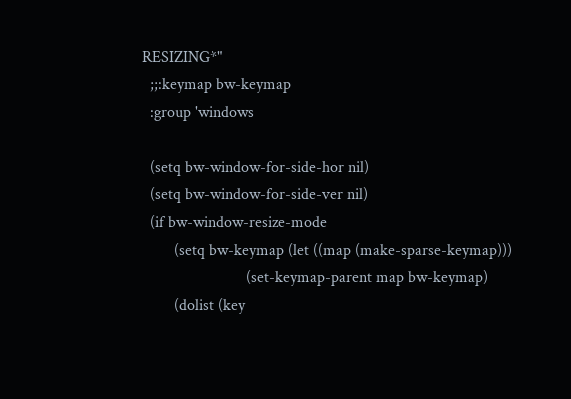RESIZING*"
  ;;:keymap bw-keymap
  :group 'windows

  (setq bw-window-for-side-hor nil)
  (setq bw-window-for-side-ver nil)
  (if bw-window-resize-mode
        (setq bw-keymap (let ((map (make-sparse-keymap)))
                          (set-keymap-parent map bw-keymap)
        (dolist (key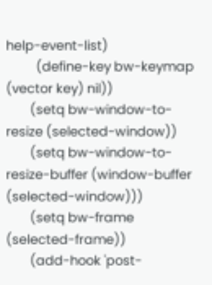help-event-list)
          (define-key bw-keymap (vector key) nil))
        (setq bw-window-to-resize (selected-window))
        (setq bw-window-to-resize-buffer (window-buffer (selected-window)))
        (setq bw-frame (selected-frame))
        (add-hook 'post-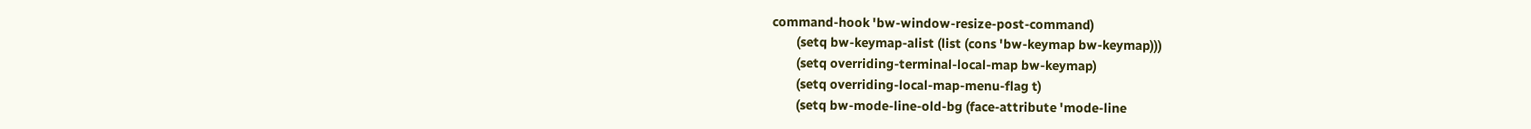command-hook 'bw-window-resize-post-command)
        (setq bw-keymap-alist (list (cons 'bw-keymap bw-keymap)))
        (setq overriding-terminal-local-map bw-keymap)
        (setq overriding-local-map-menu-flag t)
        (setq bw-mode-line-old-bg (face-attribute 'mode-line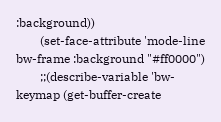:background))
        (set-face-attribute 'mode-line bw-frame :background "#ff0000")
        ;;(describe-variable 'bw-keymap (get-buffer-create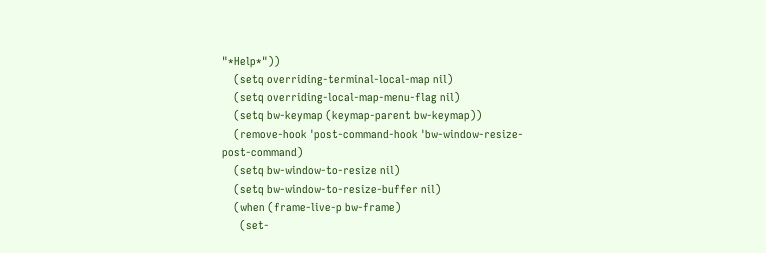"*Help*"))
    (setq overriding-terminal-local-map nil)
    (setq overriding-local-map-menu-flag nil)
    (setq bw-keymap (keymap-parent bw-keymap))
    (remove-hook 'post-command-hook 'bw-window-resize-post-command)
    (setq bw-window-to-resize nil)
    (setq bw-window-to-resize-buffer nil)
    (when (frame-live-p bw-frame)
      (set-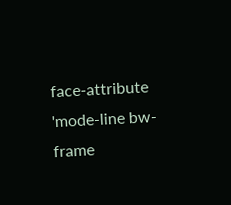face-attribute 'mode-line bw-frame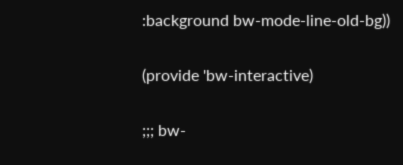:background bw-mode-line-old-bg))

(provide 'bw-interactive)

;;; bw-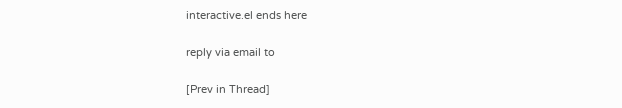interactive.el ends here

reply via email to

[Prev in Thread]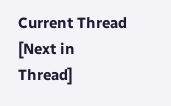Current Thread [Next in Thread]